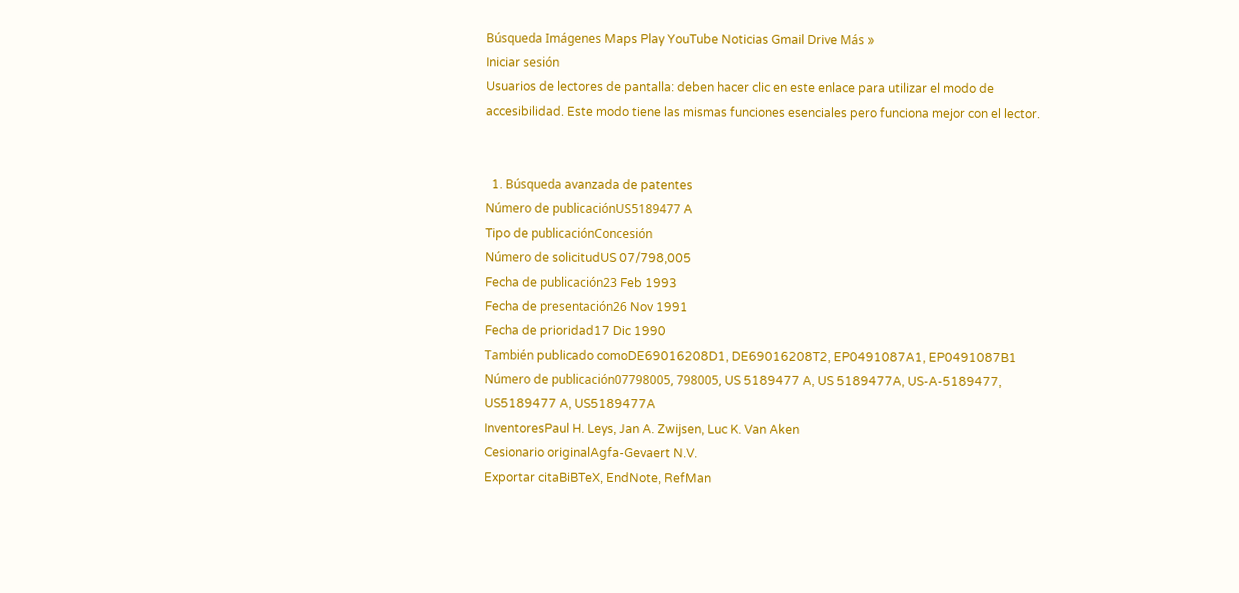Búsqueda Imágenes Maps Play YouTube Noticias Gmail Drive Más »
Iniciar sesión
Usuarios de lectores de pantalla: deben hacer clic en este enlace para utilizar el modo de accesibilidad. Este modo tiene las mismas funciones esenciales pero funciona mejor con el lector.


  1. Búsqueda avanzada de patentes
Número de publicaciónUS5189477 A
Tipo de publicaciónConcesión
Número de solicitudUS 07/798,005
Fecha de publicación23 Feb 1993
Fecha de presentación26 Nov 1991
Fecha de prioridad17 Dic 1990
También publicado comoDE69016208D1, DE69016208T2, EP0491087A1, EP0491087B1
Número de publicación07798005, 798005, US 5189477 A, US 5189477A, US-A-5189477, US5189477 A, US5189477A
InventoresPaul H. Leys, Jan A. Zwijsen, Luc K. Van Aken
Cesionario originalAgfa-Gevaert N.V.
Exportar citaBiBTeX, EndNote, RefMan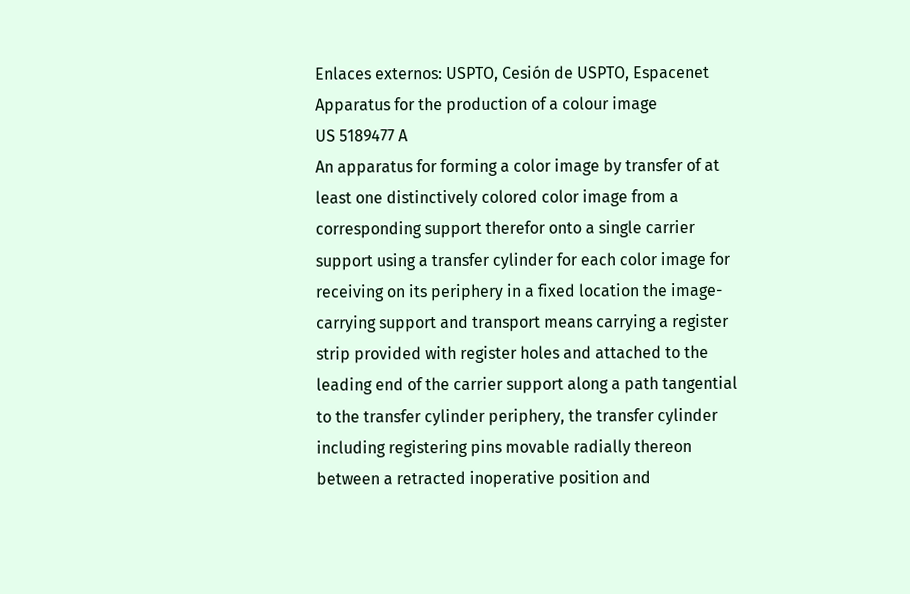Enlaces externos: USPTO, Cesión de USPTO, Espacenet
Apparatus for the production of a colour image
US 5189477 A
An apparatus for forming a color image by transfer of at least one distinctively colored color image from a corresponding support therefor onto a single carrier support using a transfer cylinder for each color image for receiving on its periphery in a fixed location the image-carrying support and transport means carrying a register strip provided with register holes and attached to the leading end of the carrier support along a path tangential to the transfer cylinder periphery, the transfer cylinder including registering pins movable radially thereon between a retracted inoperative position and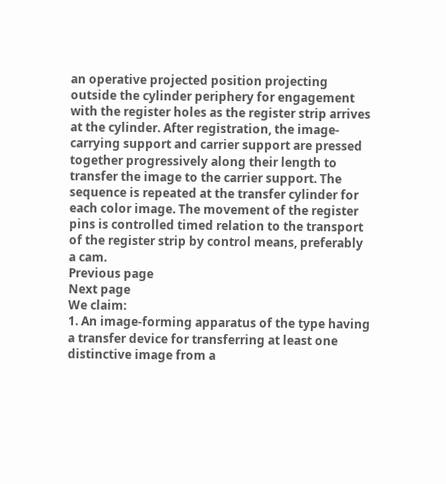an operative projected position projecting outside the cylinder periphery for engagement with the register holes as the register strip arrives at the cylinder. After registration, the image-carrying support and carrier support are pressed together progressively along their length to transfer the image to the carrier support. The sequence is repeated at the transfer cylinder for each color image. The movement of the register pins is controlled timed relation to the transport of the register strip by control means, preferably a cam.
Previous page
Next page
We claim:
1. An image-forming apparatus of the type having a transfer device for transferring at least one distinctive image from a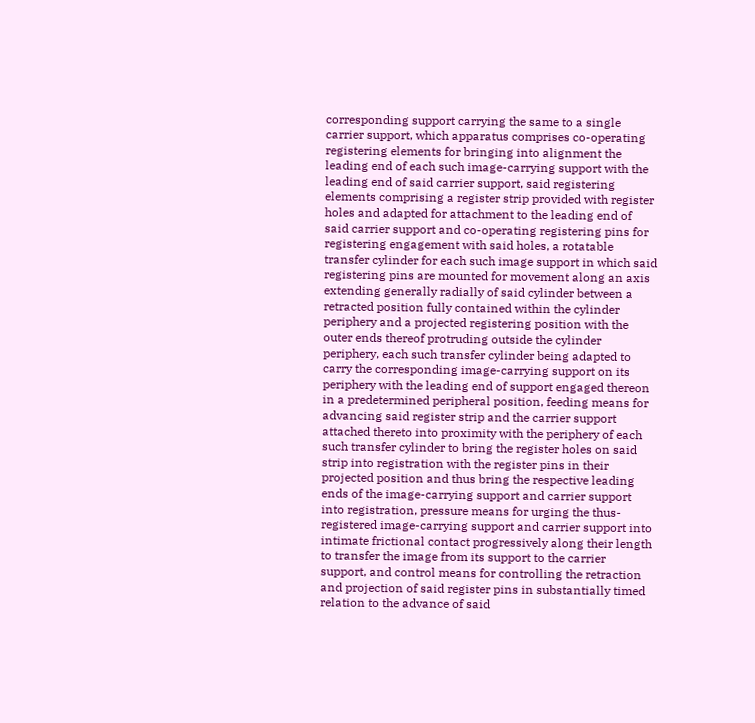corresponding support carrying the same to a single carrier support, which apparatus comprises co-operating registering elements for bringing into alignment the leading end of each such image-carrying support with the leading end of said carrier support, said registering elements comprising a register strip provided with register holes and adapted for attachment to the leading end of said carrier support and co-operating registering pins for registering engagement with said holes, a rotatable transfer cylinder for each such image support in which said registering pins are mounted for movement along an axis extending generally radially of said cylinder between a retracted position fully contained within the cylinder periphery and a projected registering position with the outer ends thereof protruding outside the cylinder periphery, each such transfer cylinder being adapted to carry the corresponding image-carrying support on its periphery with the leading end of support engaged thereon in a predetermined peripheral position, feeding means for advancing said register strip and the carrier support attached thereto into proximity with the periphery of each such transfer cylinder to bring the register holes on said strip into registration with the register pins in their projected position and thus bring the respective leading ends of the image-carrying support and carrier support into registration, pressure means for urging the thus-registered image-carrying support and carrier support into intimate frictional contact progressively along their length to transfer the image from its support to the carrier support, and control means for controlling the retraction and projection of said register pins in substantially timed relation to the advance of said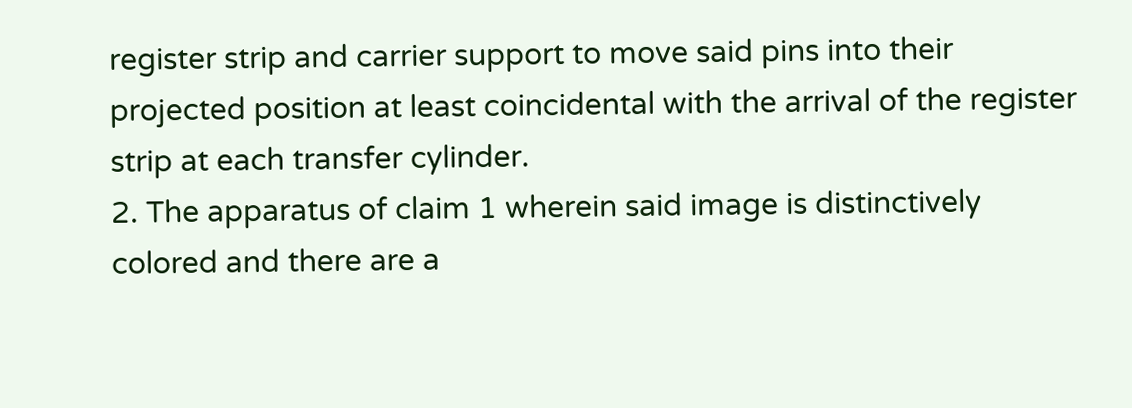register strip and carrier support to move said pins into their projected position at least coincidental with the arrival of the register strip at each transfer cylinder.
2. The apparatus of claim 1 wherein said image is distinctively colored and there are a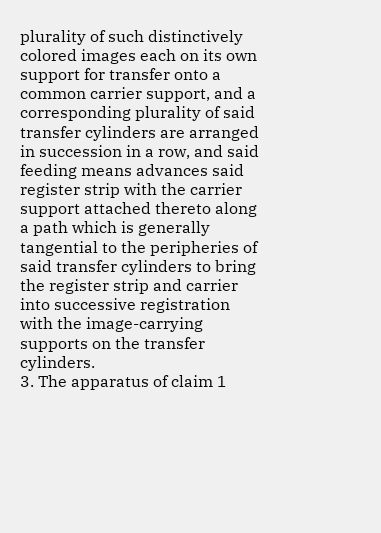plurality of such distinctively colored images each on its own support for transfer onto a common carrier support, and a corresponding plurality of said transfer cylinders are arranged in succession in a row, and said feeding means advances said register strip with the carrier support attached thereto along a path which is generally tangential to the peripheries of said transfer cylinders to bring the register strip and carrier into successive registration with the image-carrying supports on the transfer cylinders.
3. The apparatus of claim 1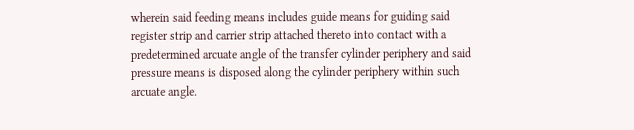wherein said feeding means includes guide means for guiding said register strip and carrier strip attached thereto into contact with a predetermined arcuate angle of the transfer cylinder periphery and said pressure means is disposed along the cylinder periphery within such arcuate angle.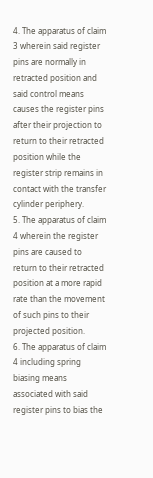4. The apparatus of claim 3 wherein said register pins are normally in retracted position and said control means causes the register pins after their projection to return to their retracted position while the register strip remains in contact with the transfer cylinder periphery.
5. The apparatus of claim 4 wherein the register pins are caused to return to their retracted position at a more rapid rate than the movement of such pins to their projected position.
6. The apparatus of claim 4 including spring biasing means associated with said register pins to bias the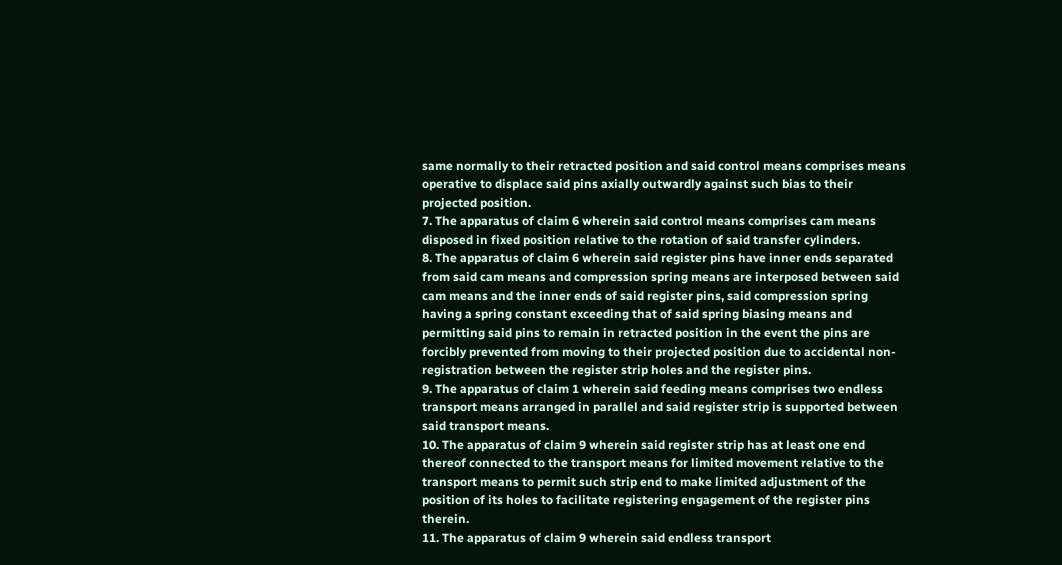same normally to their retracted position and said control means comprises means operative to displace said pins axially outwardly against such bias to their projected position.
7. The apparatus of claim 6 wherein said control means comprises cam means disposed in fixed position relative to the rotation of said transfer cylinders.
8. The apparatus of claim 6 wherein said register pins have inner ends separated from said cam means and compression spring means are interposed between said cam means and the inner ends of said register pins, said compression spring having a spring constant exceeding that of said spring biasing means and permitting said pins to remain in retracted position in the event the pins are forcibly prevented from moving to their projected position due to accidental non-registration between the register strip holes and the register pins.
9. The apparatus of claim 1 wherein said feeding means comprises two endless transport means arranged in parallel and said register strip is supported between said transport means.
10. The apparatus of claim 9 wherein said register strip has at least one end thereof connected to the transport means for limited movement relative to the transport means to permit such strip end to make limited adjustment of the position of its holes to facilitate registering engagement of the register pins therein.
11. The apparatus of claim 9 wherein said endless transport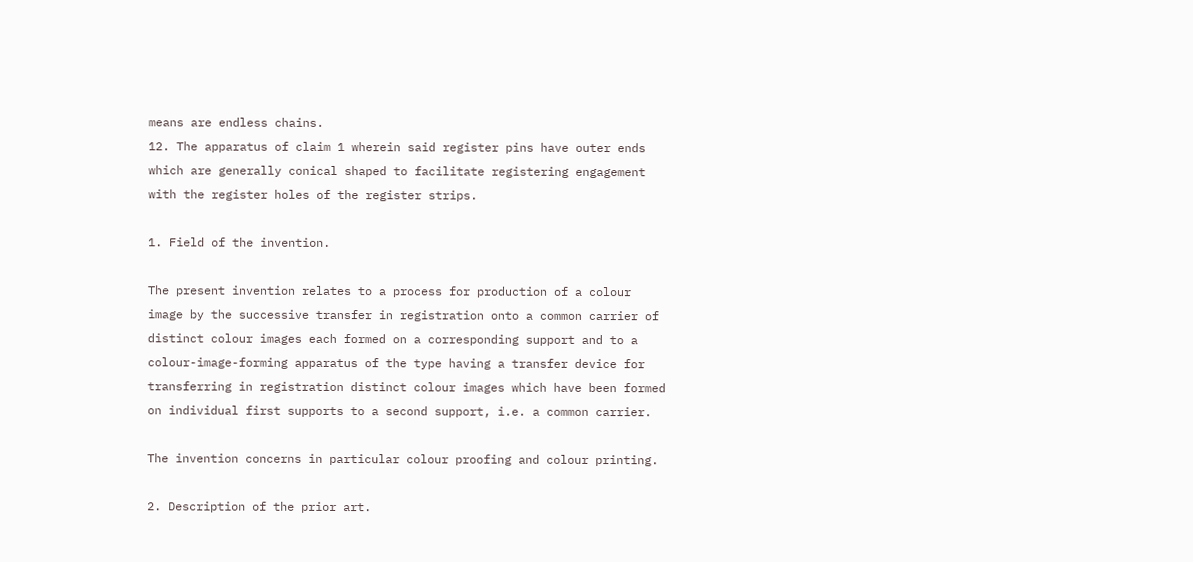means are endless chains.
12. The apparatus of claim 1 wherein said register pins have outer ends which are generally conical shaped to facilitate registering engagement with the register holes of the register strips.

1. Field of the invention.

The present invention relates to a process for production of a colour image by the successive transfer in registration onto a common carrier of distinct colour images each formed on a corresponding support and to a colour-image-forming apparatus of the type having a transfer device for transferring in registration distinct colour images which have been formed on individual first supports to a second support, i.e. a common carrier.

The invention concerns in particular colour proofing and colour printing.

2. Description of the prior art.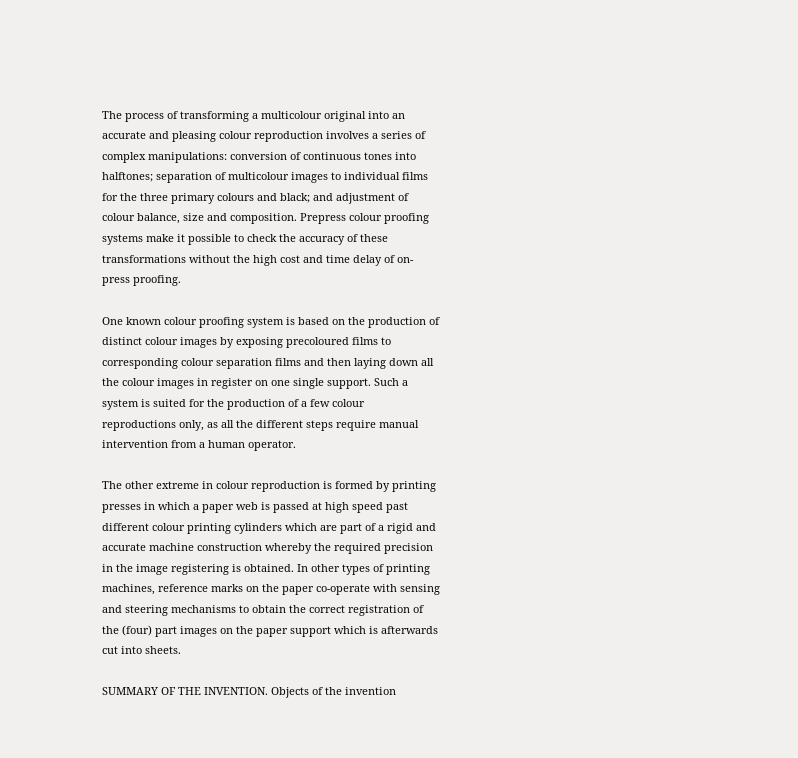The process of transforming a multicolour original into an accurate and pleasing colour reproduction involves a series of complex manipulations: conversion of continuous tones into halftones; separation of multicolour images to individual films for the three primary colours and black; and adjustment of colour balance, size and composition. Prepress colour proofing systems make it possible to check the accuracy of these transformations without the high cost and time delay of on-press proofing.

One known colour proofing system is based on the production of distinct colour images by exposing precoloured films to corresponding colour separation films and then laying down all the colour images in register on one single support. Such a system is suited for the production of a few colour reproductions only, as all the different steps require manual intervention from a human operator.

The other extreme in colour reproduction is formed by printing presses in which a paper web is passed at high speed past different colour printing cylinders which are part of a rigid and accurate machine construction whereby the required precision in the image registering is obtained. In other types of printing machines, reference marks on the paper co-operate with sensing and steering mechanisms to obtain the correct registration of the (four) part images on the paper support which is afterwards cut into sheets.

SUMMARY OF THE INVENTION. Objects of the invention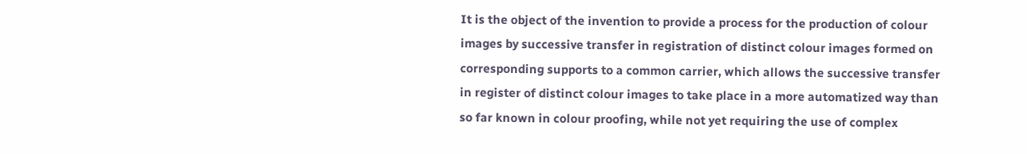It is the object of the invention to provide a process for the production of colour images by successive transfer in registration of distinct colour images formed on corresponding supports to a common carrier, which allows the successive transfer in register of distinct colour images to take place in a more automatized way than so far known in colour proofing, while not yet requiring the use of complex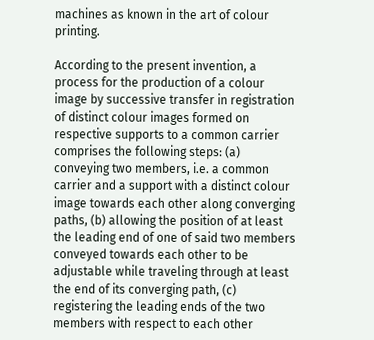machines as known in the art of colour printing.

According to the present invention, a process for the production of a colour image by successive transfer in registration of distinct colour images formed on respective supports to a common carrier comprises the following steps: (a) conveying two members, i.e. a common carrier and a support with a distinct colour image towards each other along converging paths, (b) allowing the position of at least the leading end of one of said two members conveyed towards each other to be adjustable while traveling through at least the end of its converging path, (c) registering the leading ends of the two members with respect to each other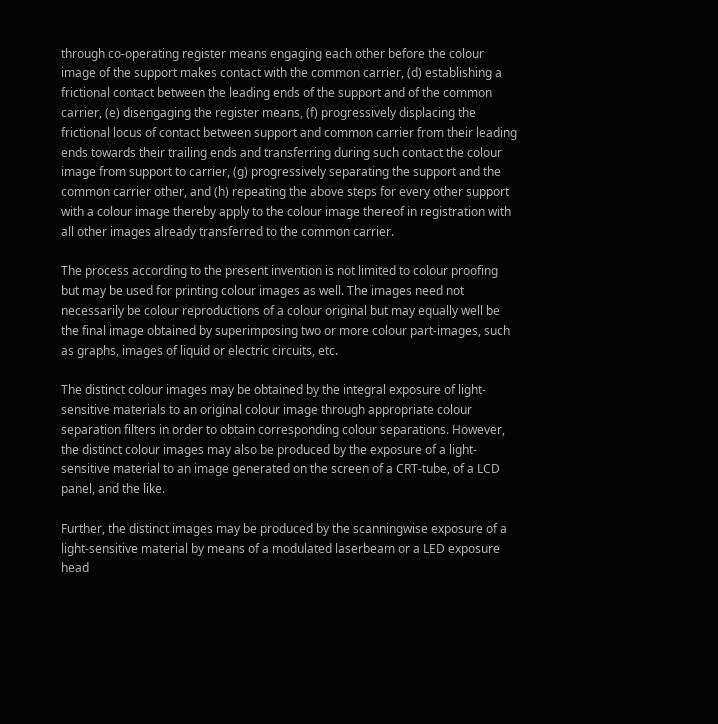through co-operating register means engaging each other before the colour image of the support makes contact with the common carrier, (d) establishing a frictional contact between the leading ends of the support and of the common carrier, (e) disengaging the register means, (f) progressively displacing the frictional locus of contact between support and common carrier from their leading ends towards their trailing ends and transferring during such contact the colour image from support to carrier, (g) progressively separating the support and the common carrier other, and (h) repeating the above steps for every other support with a colour image thereby apply to the colour image thereof in registration with all other images already transferred to the common carrier.

The process according to the present invention is not limited to colour proofing but may be used for printing colour images as well. The images need not necessarily be colour reproductions of a colour original but may equally well be the final image obtained by superimposing two or more colour part-images, such as graphs, images of liquid or electric circuits, etc.

The distinct colour images may be obtained by the integral exposure of light-sensitive materials to an original colour image through appropriate colour separation filters in order to obtain corresponding colour separations. However, the distinct colour images may also be produced by the exposure of a light-sensitive material to an image generated on the screen of a CRT-tube, of a LCD panel, and the like.

Further, the distinct images may be produced by the scanningwise exposure of a light-sensitive material by means of a modulated laserbeam or a LED exposure head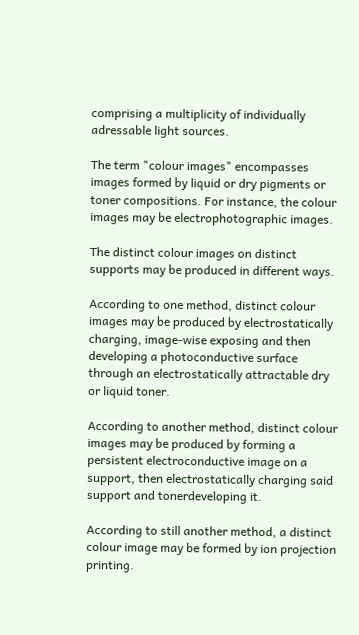comprising a multiplicity of individually adressable light sources.

The term "colour images" encompasses images formed by liquid or dry pigments or toner compositions. For instance, the colour images may be electrophotographic images.

The distinct colour images on distinct supports may be produced in different ways.

According to one method, distinct colour images may be produced by electrostatically charging, image-wise exposing and then developing a photoconductive surface through an electrostatically attractable dry or liquid toner.

According to another method, distinct colour images may be produced by forming a persistent electroconductive image on a support, then electrostatically charging said support and tonerdeveloping it.

According to still another method, a distinct colour image may be formed by ion projection printing.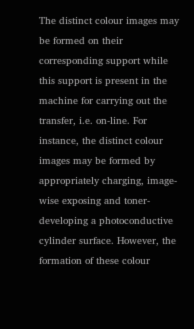The distinct colour images may be formed on their corresponding support while this support is present in the machine for carrying out the transfer, i.e. on-line. For instance, the distinct colour images may be formed by appropriately charging, image-wise exposing and toner-developing a photoconductive cylinder surface. However, the formation of these colour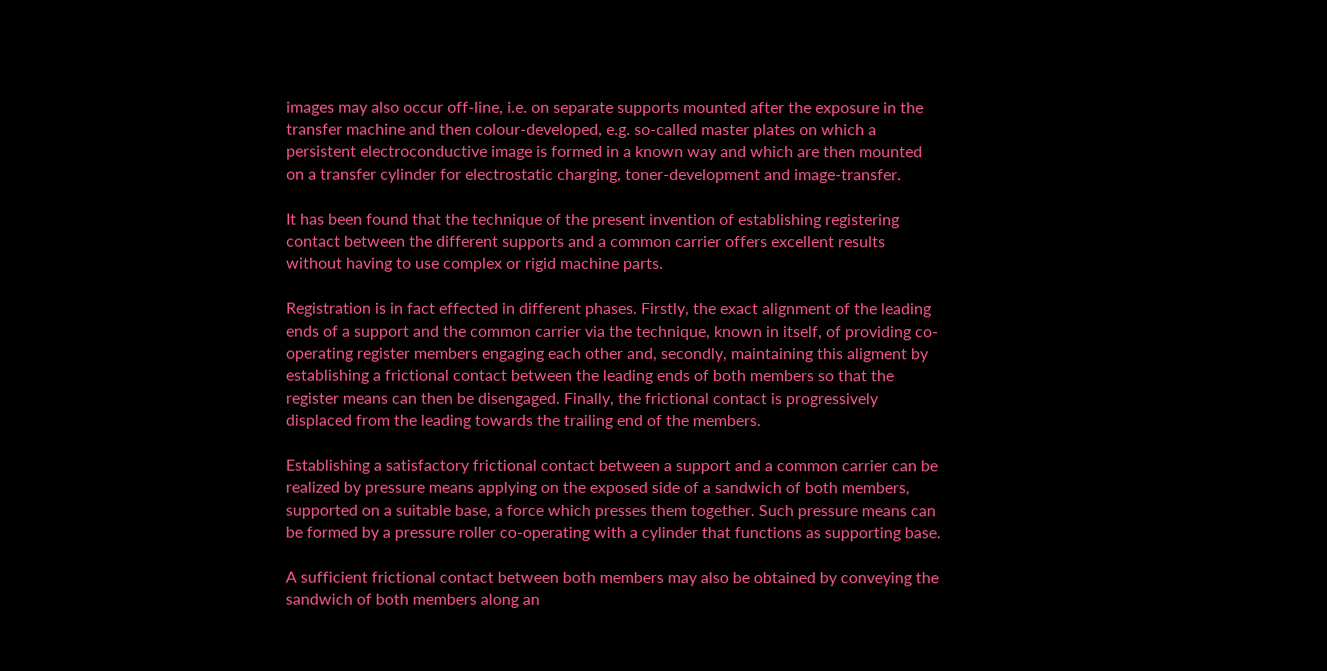images may also occur off-line, i.e. on separate supports mounted after the exposure in the transfer machine and then colour-developed, e.g. so-called master plates on which a persistent electroconductive image is formed in a known way and which are then mounted on a transfer cylinder for electrostatic charging, toner-development and image-transfer.

It has been found that the technique of the present invention of establishing registering contact between the different supports and a common carrier offers excellent results without having to use complex or rigid machine parts.

Registration is in fact effected in different phases. Firstly, the exact alignment of the leading ends of a support and the common carrier via the technique, known in itself, of providing co-operating register members engaging each other and, secondly, maintaining this aligment by establishing a frictional contact between the leading ends of both members so that the register means can then be disengaged. Finally, the frictional contact is progressively displaced from the leading towards the trailing end of the members.

Establishing a satisfactory frictional contact between a support and a common carrier can be realized by pressure means applying on the exposed side of a sandwich of both members, supported on a suitable base, a force which presses them together. Such pressure means can be formed by a pressure roller co-operating with a cylinder that functions as supporting base.

A sufficient frictional contact between both members may also be obtained by conveying the sandwich of both members along an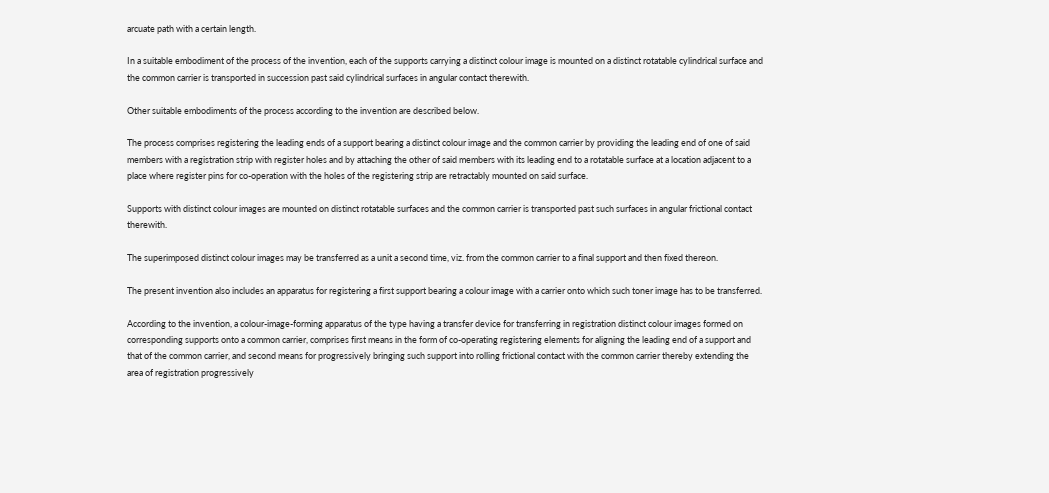arcuate path with a certain length.

In a suitable embodiment of the process of the invention, each of the supports carrying a distinct colour image is mounted on a distinct rotatable cylindrical surface and the common carrier is transported in succession past said cylindrical surfaces in angular contact therewith.

Other suitable embodiments of the process according to the invention are described below.

The process comprises registering the leading ends of a support bearing a distinct colour image and the common carrier by providing the leading end of one of said members with a registration strip with register holes and by attaching the other of said members with its leading end to a rotatable surface at a location adjacent to a place where register pins for co-operation with the holes of the registering strip are retractably mounted on said surface.

Supports with distinct colour images are mounted on distinct rotatable surfaces and the common carrier is transported past such surfaces in angular frictional contact therewith.

The superimposed distinct colour images may be transferred as a unit a second time, viz. from the common carrier to a final support and then fixed thereon.

The present invention also includes an apparatus for registering a first support bearing a colour image with a carrier onto which such toner image has to be transferred.

According to the invention, a colour-image-forming apparatus of the type having a transfer device for transferring in registration distinct colour images formed on corresponding supports onto a common carrier, comprises first means in the form of co-operating registering elements for aligning the leading end of a support and that of the common carrier, and second means for progressively bringing such support into rolling frictional contact with the common carrier thereby extending the area of registration progressively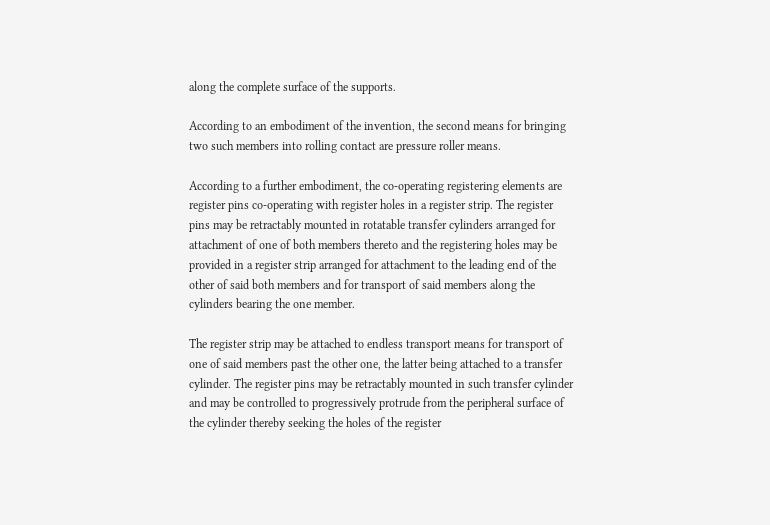along the complete surface of the supports.

According to an embodiment of the invention, the second means for bringing two such members into rolling contact are pressure roller means.

According to a further embodiment, the co-operating registering elements are register pins co-operating with register holes in a register strip. The register pins may be retractably mounted in rotatable transfer cylinders arranged for attachment of one of both members thereto and the registering holes may be provided in a register strip arranged for attachment to the leading end of the other of said both members and for transport of said members along the cylinders bearing the one member.

The register strip may be attached to endless transport means for transport of one of said members past the other one, the latter being attached to a transfer cylinder. The register pins may be retractably mounted in such transfer cylinder and may be controlled to progressively protrude from the peripheral surface of the cylinder thereby seeking the holes of the register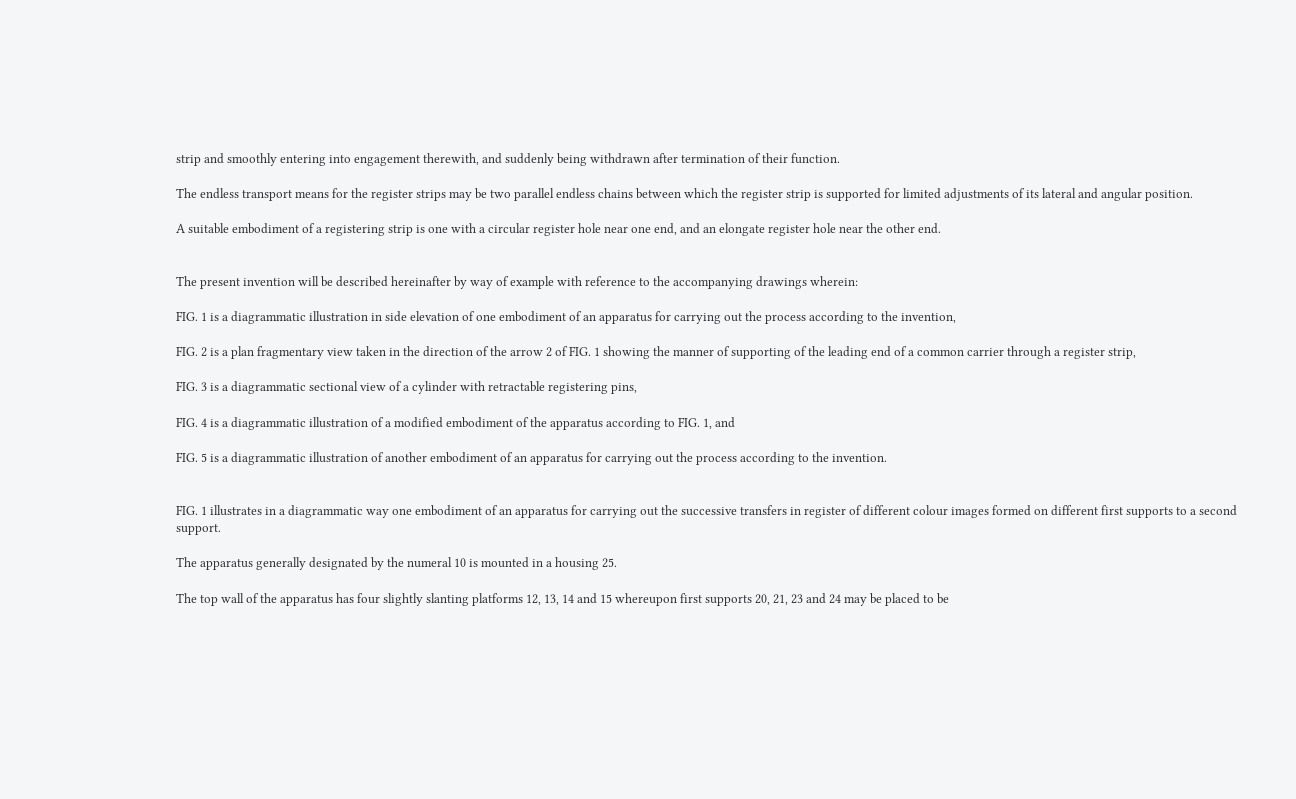strip and smoothly entering into engagement therewith, and suddenly being withdrawn after termination of their function.

The endless transport means for the register strips may be two parallel endless chains between which the register strip is supported for limited adjustments of its lateral and angular position.

A suitable embodiment of a registering strip is one with a circular register hole near one end, and an elongate register hole near the other end.


The present invention will be described hereinafter by way of example with reference to the accompanying drawings wherein:

FIG. 1 is a diagrammatic illustration in side elevation of one embodiment of an apparatus for carrying out the process according to the invention,

FIG. 2 is a plan fragmentary view taken in the direction of the arrow 2 of FIG. 1 showing the manner of supporting of the leading end of a common carrier through a register strip,

FIG. 3 is a diagrammatic sectional view of a cylinder with retractable registering pins,

FIG. 4 is a diagrammatic illustration of a modified embodiment of the apparatus according to FIG. 1, and

FIG. 5 is a diagrammatic illustration of another embodiment of an apparatus for carrying out the process according to the invention.


FIG. 1 illustrates in a diagrammatic way one embodiment of an apparatus for carrying out the successive transfers in register of different colour images formed on different first supports to a second support.

The apparatus generally designated by the numeral 10 is mounted in a housing 25.

The top wall of the apparatus has four slightly slanting platforms 12, 13, 14 and 15 whereupon first supports 20, 21, 23 and 24 may be placed to be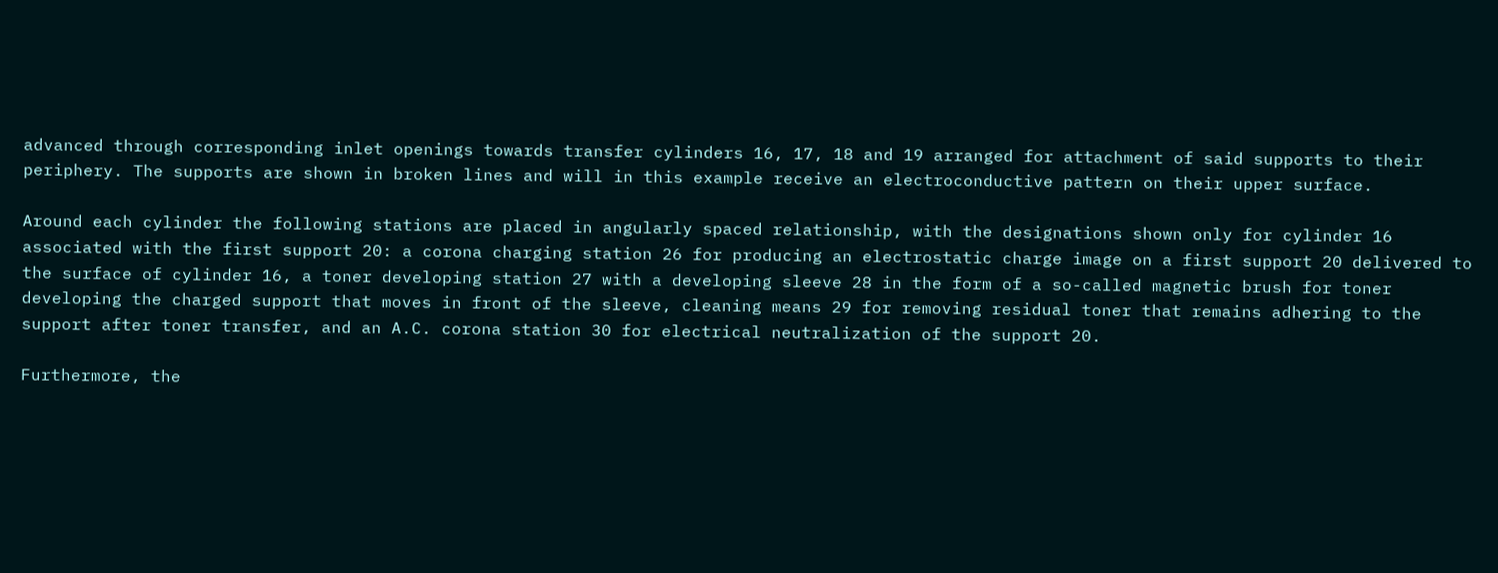advanced through corresponding inlet openings towards transfer cylinders 16, 17, 18 and 19 arranged for attachment of said supports to their periphery. The supports are shown in broken lines and will in this example receive an electroconductive pattern on their upper surface.

Around each cylinder the following stations are placed in angularly spaced relationship, with the designations shown only for cylinder 16 associated with the first support 20: a corona charging station 26 for producing an electrostatic charge image on a first support 20 delivered to the surface of cylinder 16, a toner developing station 27 with a developing sleeve 28 in the form of a so-called magnetic brush for toner developing the charged support that moves in front of the sleeve, cleaning means 29 for removing residual toner that remains adhering to the support after toner transfer, and an A.C. corona station 30 for electrical neutralization of the support 20.

Furthermore, the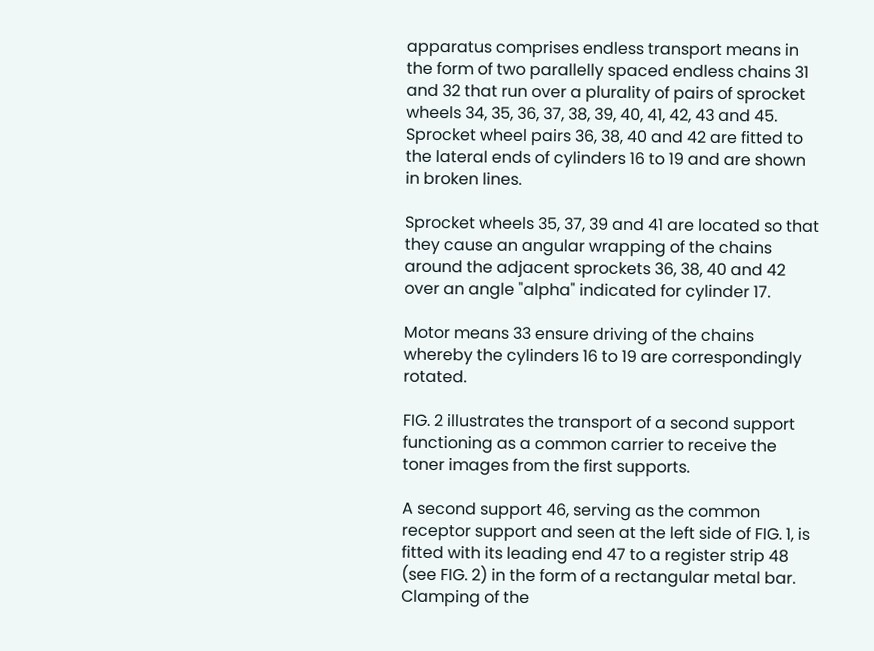apparatus comprises endless transport means in the form of two parallelly spaced endless chains 31 and 32 that run over a plurality of pairs of sprocket wheels 34, 35, 36, 37, 38, 39, 40, 41, 42, 43 and 45. Sprocket wheel pairs 36, 38, 40 and 42 are fitted to the lateral ends of cylinders 16 to 19 and are shown in broken lines.

Sprocket wheels 35, 37, 39 and 41 are located so that they cause an angular wrapping of the chains around the adjacent sprockets 36, 38, 40 and 42 over an angle "alpha" indicated for cylinder 17.

Motor means 33 ensure driving of the chains whereby the cylinders 16 to 19 are correspondingly rotated.

FIG. 2 illustrates the transport of a second support functioning as a common carrier to receive the toner images from the first supports.

A second support 46, serving as the common receptor support and seen at the left side of FIG. 1, is fitted with its leading end 47 to a register strip 48 (see FIG. 2) in the form of a rectangular metal bar. Clamping of the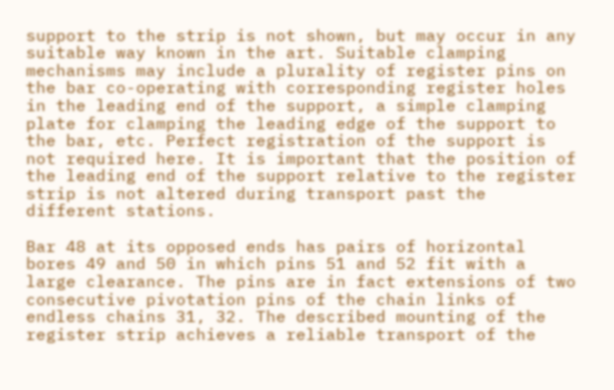support to the strip is not shown, but may occur in any suitable way known in the art. Suitable clamping mechanisms may include a plurality of register pins on the bar co-operating with corresponding register holes in the leading end of the support, a simple clamping plate for clamping the leading edge of the support to the bar, etc. Perfect registration of the support is not required here. It is important that the position of the leading end of the support relative to the register strip is not altered during transport past the different stations.

Bar 48 at its opposed ends has pairs of horizontal bores 49 and 50 in which pins 51 and 52 fit with a large clearance. The pins are in fact extensions of two consecutive pivotation pins of the chain links of endless chains 31, 32. The described mounting of the register strip achieves a reliable transport of the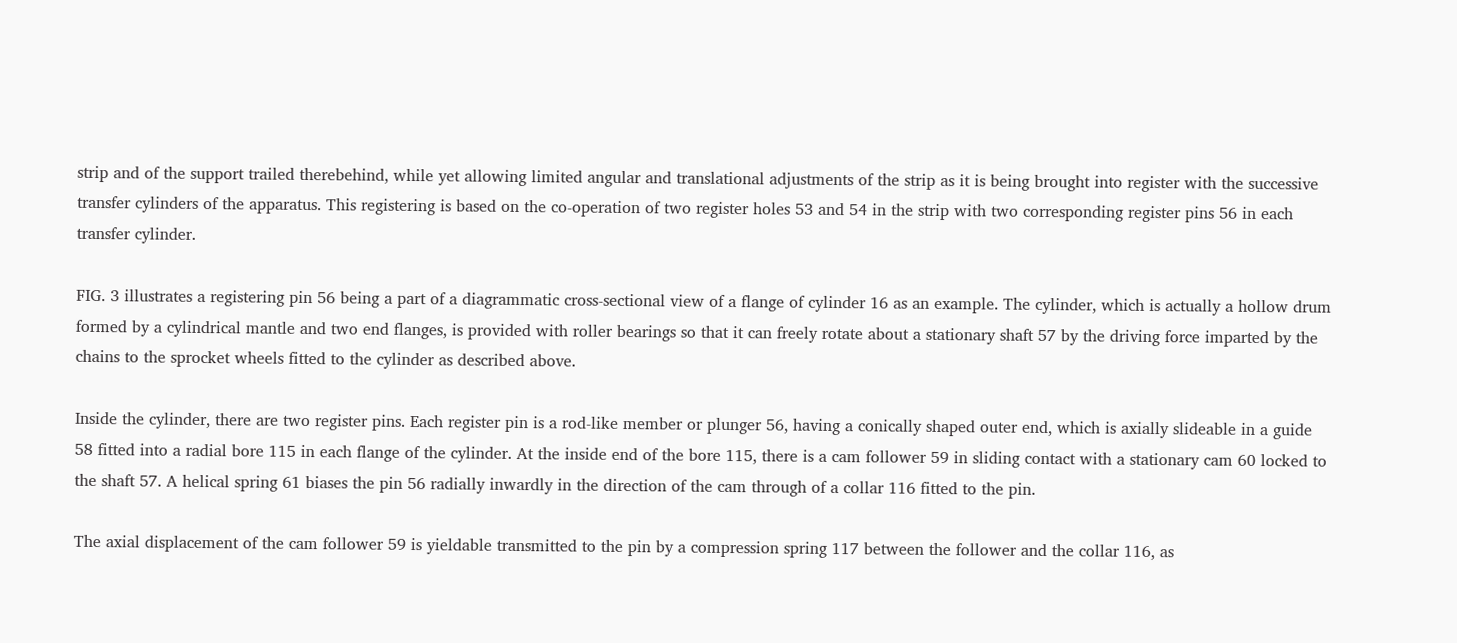strip and of the support trailed therebehind, while yet allowing limited angular and translational adjustments of the strip as it is being brought into register with the successive transfer cylinders of the apparatus. This registering is based on the co-operation of two register holes 53 and 54 in the strip with two corresponding register pins 56 in each transfer cylinder.

FIG. 3 illustrates a registering pin 56 being a part of a diagrammatic cross-sectional view of a flange of cylinder 16 as an example. The cylinder, which is actually a hollow drum formed by a cylindrical mantle and two end flanges, is provided with roller bearings so that it can freely rotate about a stationary shaft 57 by the driving force imparted by the chains to the sprocket wheels fitted to the cylinder as described above.

Inside the cylinder, there are two register pins. Each register pin is a rod-like member or plunger 56, having a conically shaped outer end, which is axially slideable in a guide 58 fitted into a radial bore 115 in each flange of the cylinder. At the inside end of the bore 115, there is a cam follower 59 in sliding contact with a stationary cam 60 locked to the shaft 57. A helical spring 61 biases the pin 56 radially inwardly in the direction of the cam through of a collar 116 fitted to the pin.

The axial displacement of the cam follower 59 is yieldable transmitted to the pin by a compression spring 117 between the follower and the collar 116, as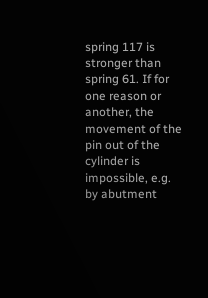spring 117 is stronger than spring 61. If for one reason or another, the movement of the pin out of the cylinder is impossible, e.g. by abutment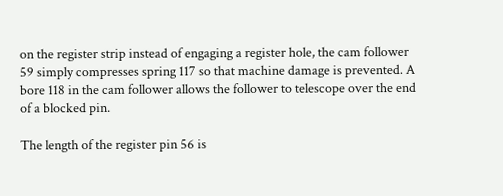on the register strip instead of engaging a register hole, the cam follower 59 simply compresses spring 117 so that machine damage is prevented. A bore 118 in the cam follower allows the follower to telescope over the end of a blocked pin.

The length of the register pin 56 is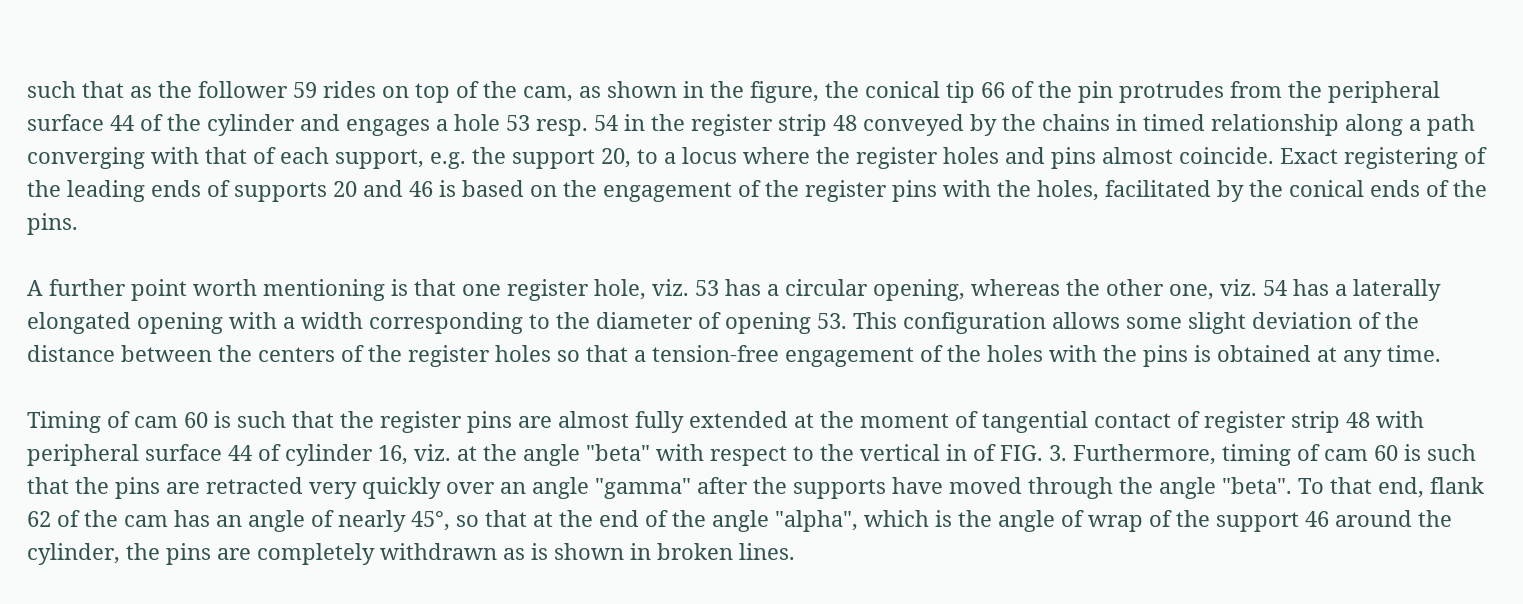such that as the follower 59 rides on top of the cam, as shown in the figure, the conical tip 66 of the pin protrudes from the peripheral surface 44 of the cylinder and engages a hole 53 resp. 54 in the register strip 48 conveyed by the chains in timed relationship along a path converging with that of each support, e.g. the support 20, to a locus where the register holes and pins almost coincide. Exact registering of the leading ends of supports 20 and 46 is based on the engagement of the register pins with the holes, facilitated by the conical ends of the pins.

A further point worth mentioning is that one register hole, viz. 53 has a circular opening, whereas the other one, viz. 54 has a laterally elongated opening with a width corresponding to the diameter of opening 53. This configuration allows some slight deviation of the distance between the centers of the register holes so that a tension-free engagement of the holes with the pins is obtained at any time.

Timing of cam 60 is such that the register pins are almost fully extended at the moment of tangential contact of register strip 48 with peripheral surface 44 of cylinder 16, viz. at the angle "beta" with respect to the vertical in of FIG. 3. Furthermore, timing of cam 60 is such that the pins are retracted very quickly over an angle "gamma" after the supports have moved through the angle "beta". To that end, flank 62 of the cam has an angle of nearly 45°, so that at the end of the angle "alpha", which is the angle of wrap of the support 46 around the cylinder, the pins are completely withdrawn as is shown in broken lines.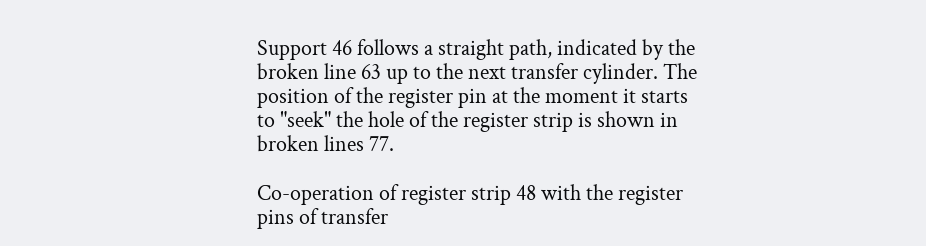Support 46 follows a straight path, indicated by the broken line 63 up to the next transfer cylinder. The position of the register pin at the moment it starts to "seek" the hole of the register strip is shown in broken lines 77.

Co-operation of register strip 48 with the register pins of transfer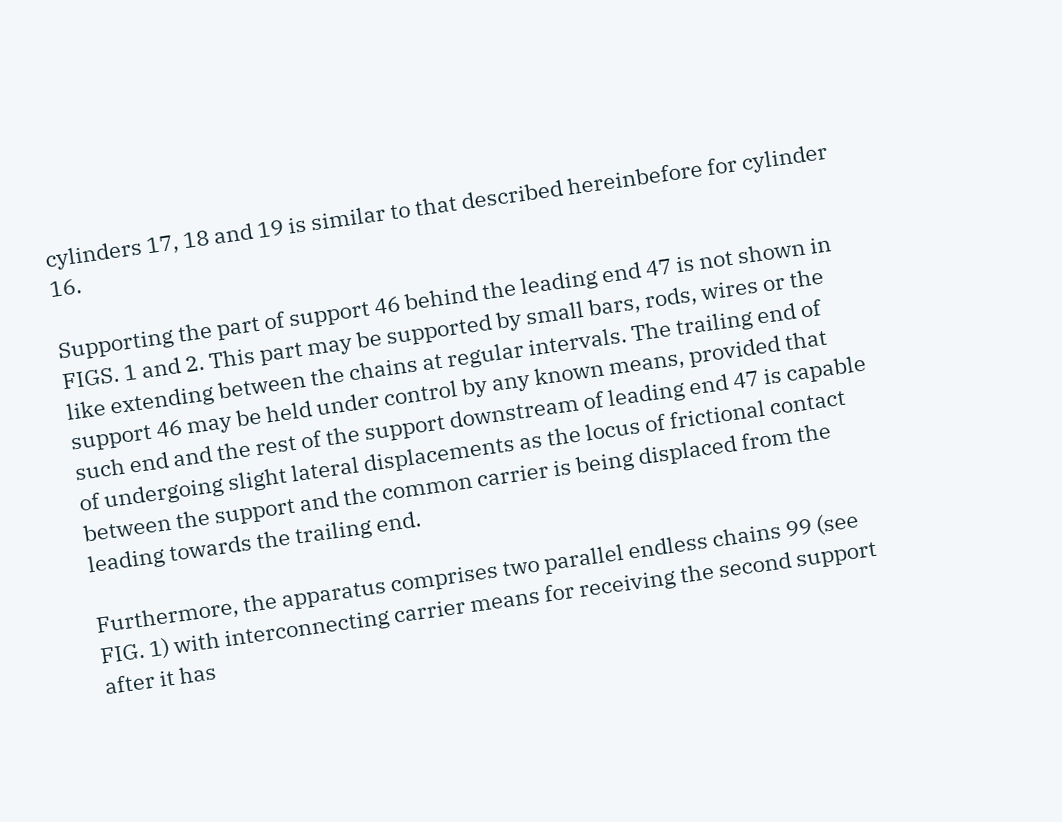cylinders 17, 18 and 19 is similar to that described hereinbefore for cylinder 16.

Supporting the part of support 46 behind the leading end 47 is not shown in FIGS. 1 and 2. This part may be supported by small bars, rods, wires or the like extending between the chains at regular intervals. The trailing end of support 46 may be held under control by any known means, provided that such end and the rest of the support downstream of leading end 47 is capable of undergoing slight lateral displacements as the locus of frictional contact between the support and the common carrier is being displaced from the leading towards the trailing end.

Furthermore, the apparatus comprises two parallel endless chains 99 (see FIG. 1) with interconnecting carrier means for receiving the second support after it has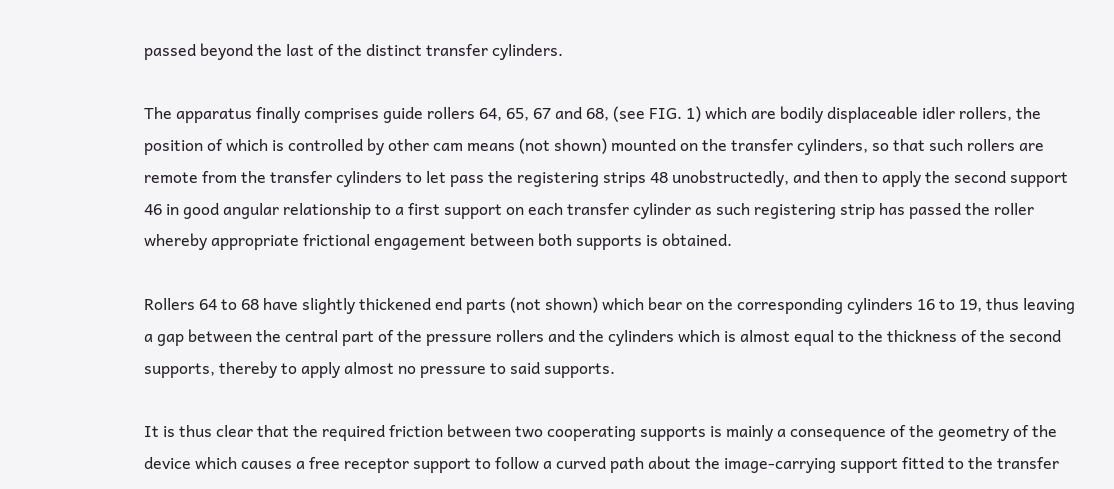passed beyond the last of the distinct transfer cylinders.

The apparatus finally comprises guide rollers 64, 65, 67 and 68, (see FIG. 1) which are bodily displaceable idler rollers, the position of which is controlled by other cam means (not shown) mounted on the transfer cylinders, so that such rollers are remote from the transfer cylinders to let pass the registering strips 48 unobstructedly, and then to apply the second support 46 in good angular relationship to a first support on each transfer cylinder as such registering strip has passed the roller whereby appropriate frictional engagement between both supports is obtained.

Rollers 64 to 68 have slightly thickened end parts (not shown) which bear on the corresponding cylinders 16 to 19, thus leaving a gap between the central part of the pressure rollers and the cylinders which is almost equal to the thickness of the second supports, thereby to apply almost no pressure to said supports.

It is thus clear that the required friction between two cooperating supports is mainly a consequence of the geometry of the device which causes a free receptor support to follow a curved path about the image-carrying support fitted to the transfer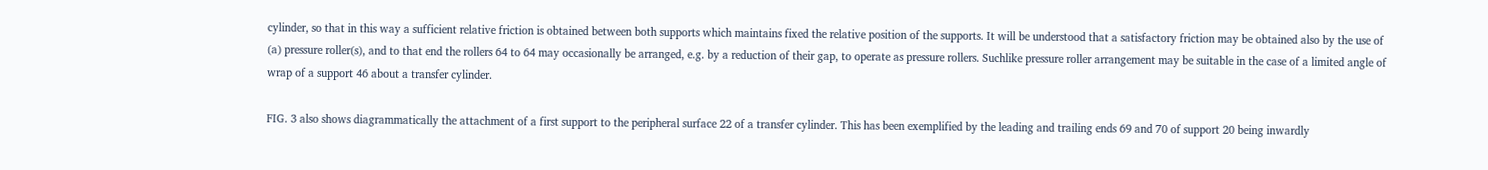cylinder, so that in this way a sufficient relative friction is obtained between both supports which maintains fixed the relative position of the supports. It will be understood that a satisfactory friction may be obtained also by the use of (a) pressure roller(s), and to that end the rollers 64 to 64 may occasionally be arranged, e.g. by a reduction of their gap, to operate as pressure rollers. Suchlike pressure roller arrangement may be suitable in the case of a limited angle of wrap of a support 46 about a transfer cylinder.

FIG. 3 also shows diagrammatically the attachment of a first support to the peripheral surface 22 of a transfer cylinder. This has been exemplified by the leading and trailing ends 69 and 70 of support 20 being inwardly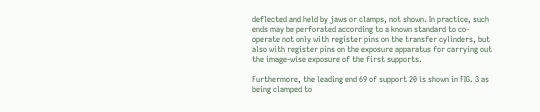deflected and held by jaws or clamps, not shown. In practice, such ends may be perforated according to a known standard to co-operate not only with register pins on the transfer cylinders, but also with register pins on the exposure apparatus for carrying out the image-wise exposure of the first supports.

Furthermore, the leading end 69 of support 20 is shown in FIG. 3 as being clamped to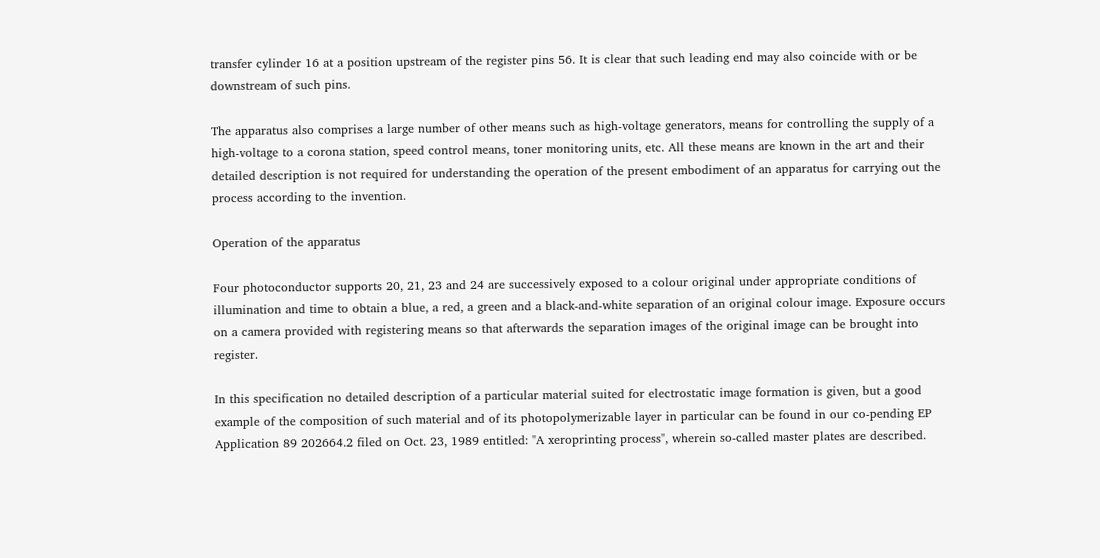transfer cylinder 16 at a position upstream of the register pins 56. It is clear that such leading end may also coincide with or be downstream of such pins.

The apparatus also comprises a large number of other means such as high-voltage generators, means for controlling the supply of a high-voltage to a corona station, speed control means, toner monitoring units, etc. All these means are known in the art and their detailed description is not required for understanding the operation of the present embodiment of an apparatus for carrying out the process according to the invention.

Operation of the apparatus

Four photoconductor supports 20, 21, 23 and 24 are successively exposed to a colour original under appropriate conditions of illumination and time to obtain a blue, a red, a green and a black-and-white separation of an original colour image. Exposure occurs on a camera provided with registering means so that afterwards the separation images of the original image can be brought into register.

In this specification no detailed description of a particular material suited for electrostatic image formation is given, but a good example of the composition of such material and of its photopolymerizable layer in particular can be found in our co-pending EP Application 89 202664.2 filed on Oct. 23, 1989 entitled: "A xeroprinting process", wherein so-called master plates are described.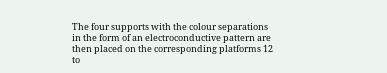The four supports with the colour separations in the form of an electroconductive pattern are then placed on the corresponding platforms 12 to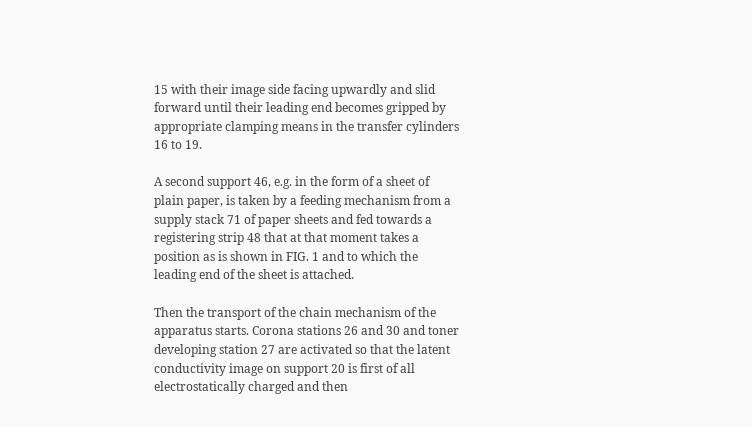15 with their image side facing upwardly and slid forward until their leading end becomes gripped by appropriate clamping means in the transfer cylinders 16 to 19.

A second support 46, e.g. in the form of a sheet of plain paper, is taken by a feeding mechanism from a supply stack 71 of paper sheets and fed towards a registering strip 48 that at that moment takes a position as is shown in FIG. 1 and to which the leading end of the sheet is attached.

Then the transport of the chain mechanism of the apparatus starts. Corona stations 26 and 30 and toner developing station 27 are activated so that the latent conductivity image on support 20 is first of all electrostatically charged and then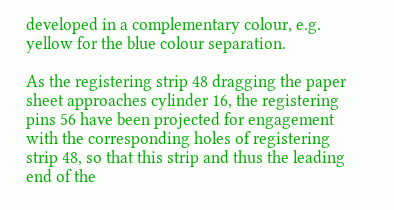developed in a complementary colour, e.g. yellow for the blue colour separation.

As the registering strip 48 dragging the paper sheet approaches cylinder 16, the registering pins 56 have been projected for engagement with the corresponding holes of registering strip 48, so that this strip and thus the leading end of the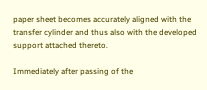paper sheet becomes accurately aligned with the transfer cylinder and thus also with the developed support attached thereto.

Immediately after passing of the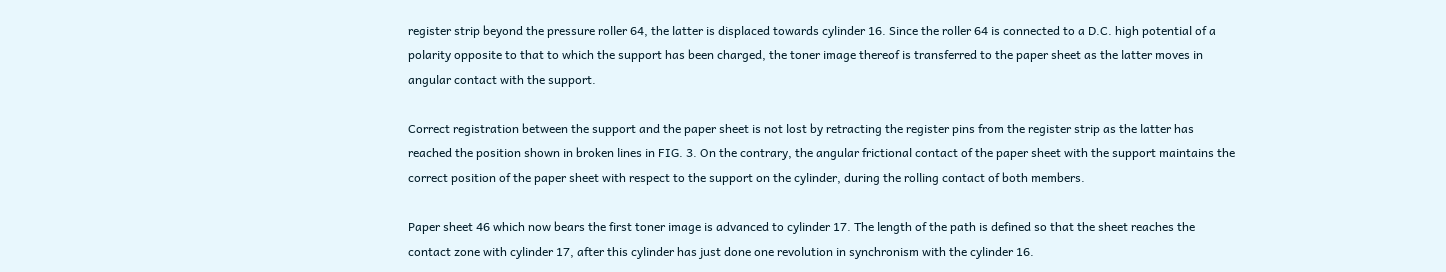register strip beyond the pressure roller 64, the latter is displaced towards cylinder 16. Since the roller 64 is connected to a D.C. high potential of a polarity opposite to that to which the support has been charged, the toner image thereof is transferred to the paper sheet as the latter moves in angular contact with the support.

Correct registration between the support and the paper sheet is not lost by retracting the register pins from the register strip as the latter has reached the position shown in broken lines in FIG. 3. On the contrary, the angular frictional contact of the paper sheet with the support maintains the correct position of the paper sheet with respect to the support on the cylinder, during the rolling contact of both members.

Paper sheet 46 which now bears the first toner image is advanced to cylinder 17. The length of the path is defined so that the sheet reaches the contact zone with cylinder 17, after this cylinder has just done one revolution in synchronism with the cylinder 16.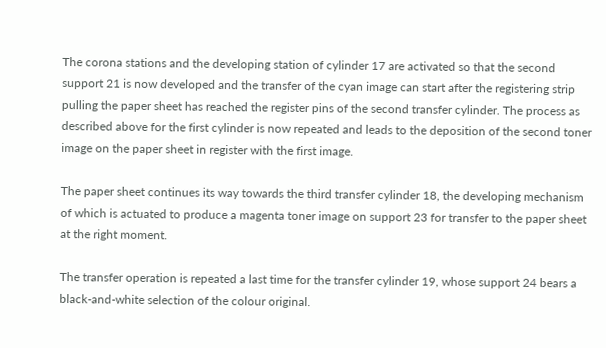The corona stations and the developing station of cylinder 17 are activated so that the second support 21 is now developed and the transfer of the cyan image can start after the registering strip pulling the paper sheet has reached the register pins of the second transfer cylinder. The process as described above for the first cylinder is now repeated and leads to the deposition of the second toner image on the paper sheet in register with the first image.

The paper sheet continues its way towards the third transfer cylinder 18, the developing mechanism of which is actuated to produce a magenta toner image on support 23 for transfer to the paper sheet at the right moment.

The transfer operation is repeated a last time for the transfer cylinder 19, whose support 24 bears a black-and-white selection of the colour original.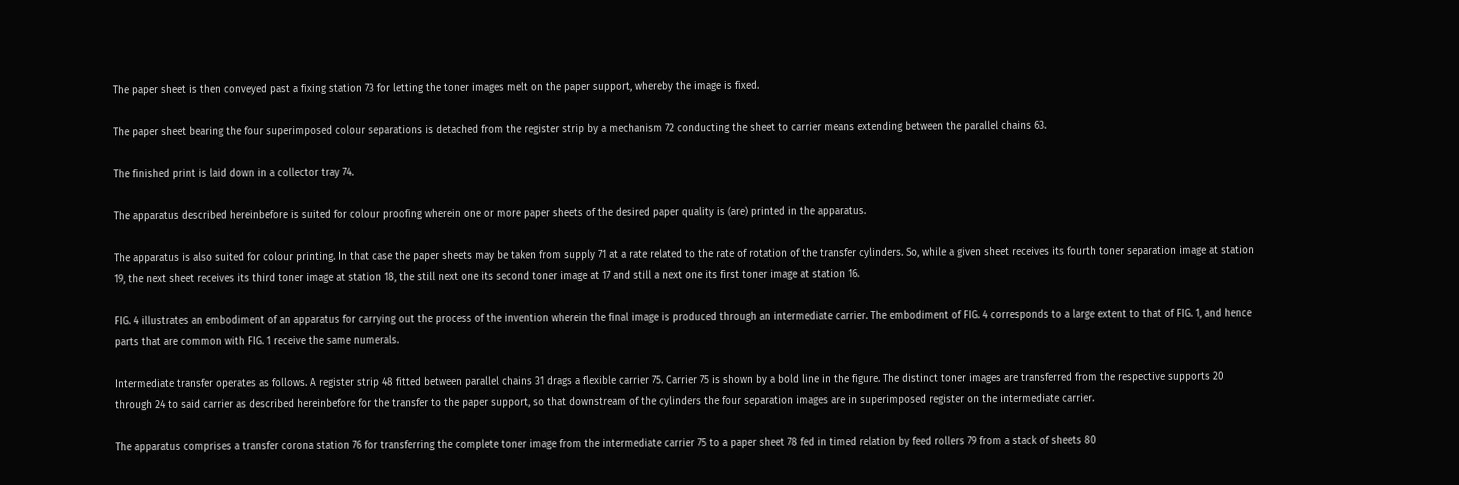The paper sheet is then conveyed past a fixing station 73 for letting the toner images melt on the paper support, whereby the image is fixed.

The paper sheet bearing the four superimposed colour separations is detached from the register strip by a mechanism 72 conducting the sheet to carrier means extending between the parallel chains 63.

The finished print is laid down in a collector tray 74.

The apparatus described hereinbefore is suited for colour proofing wherein one or more paper sheets of the desired paper quality is (are) printed in the apparatus.

The apparatus is also suited for colour printing. In that case the paper sheets may be taken from supply 71 at a rate related to the rate of rotation of the transfer cylinders. So, while a given sheet receives its fourth toner separation image at station 19, the next sheet receives its third toner image at station 18, the still next one its second toner image at 17 and still a next one its first toner image at station 16.

FIG. 4 illustrates an embodiment of an apparatus for carrying out the process of the invention wherein the final image is produced through an intermediate carrier. The embodiment of FIG. 4 corresponds to a large extent to that of FIG. 1, and hence parts that are common with FIG. 1 receive the same numerals.

Intermediate transfer operates as follows. A register strip 48 fitted between parallel chains 31 drags a flexible carrier 75. Carrier 75 is shown by a bold line in the figure. The distinct toner images are transferred from the respective supports 20 through 24 to said carrier as described hereinbefore for the transfer to the paper support, so that downstream of the cylinders the four separation images are in superimposed register on the intermediate carrier.

The apparatus comprises a transfer corona station 76 for transferring the complete toner image from the intermediate carrier 75 to a paper sheet 78 fed in timed relation by feed rollers 79 from a stack of sheets 80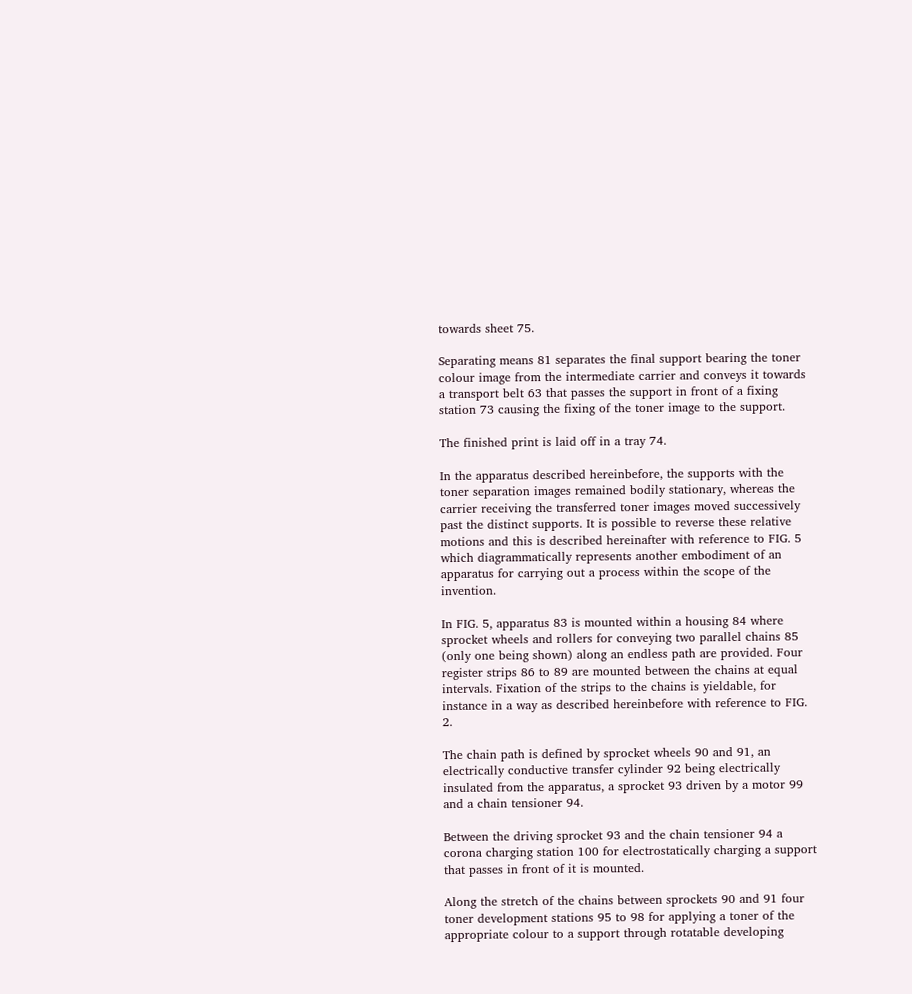towards sheet 75.

Separating means 81 separates the final support bearing the toner colour image from the intermediate carrier and conveys it towards a transport belt 63 that passes the support in front of a fixing station 73 causing the fixing of the toner image to the support.

The finished print is laid off in a tray 74.

In the apparatus described hereinbefore, the supports with the toner separation images remained bodily stationary, whereas the carrier receiving the transferred toner images moved successively past the distinct supports. It is possible to reverse these relative motions and this is described hereinafter with reference to FIG. 5 which diagrammatically represents another embodiment of an apparatus for carrying out a process within the scope of the invention.

In FIG. 5, apparatus 83 is mounted within a housing 84 where sprocket wheels and rollers for conveying two parallel chains 85 (only one being shown) along an endless path are provided. Four register strips 86 to 89 are mounted between the chains at equal intervals. Fixation of the strips to the chains is yieldable, for instance in a way as described hereinbefore with reference to FIG. 2.

The chain path is defined by sprocket wheels 90 and 91, an electrically conductive transfer cylinder 92 being electrically insulated from the apparatus, a sprocket 93 driven by a motor 99 and a chain tensioner 94.

Between the driving sprocket 93 and the chain tensioner 94 a corona charging station 100 for electrostatically charging a support that passes in front of it is mounted.

Along the stretch of the chains between sprockets 90 and 91 four toner development stations 95 to 98 for applying a toner of the appropriate colour to a support through rotatable developing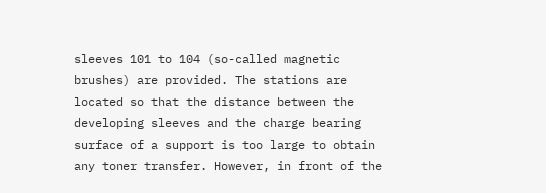sleeves 101 to 104 (so-called magnetic brushes) are provided. The stations are located so that the distance between the developing sleeves and the charge bearing surface of a support is too large to obtain any toner transfer. However, in front of the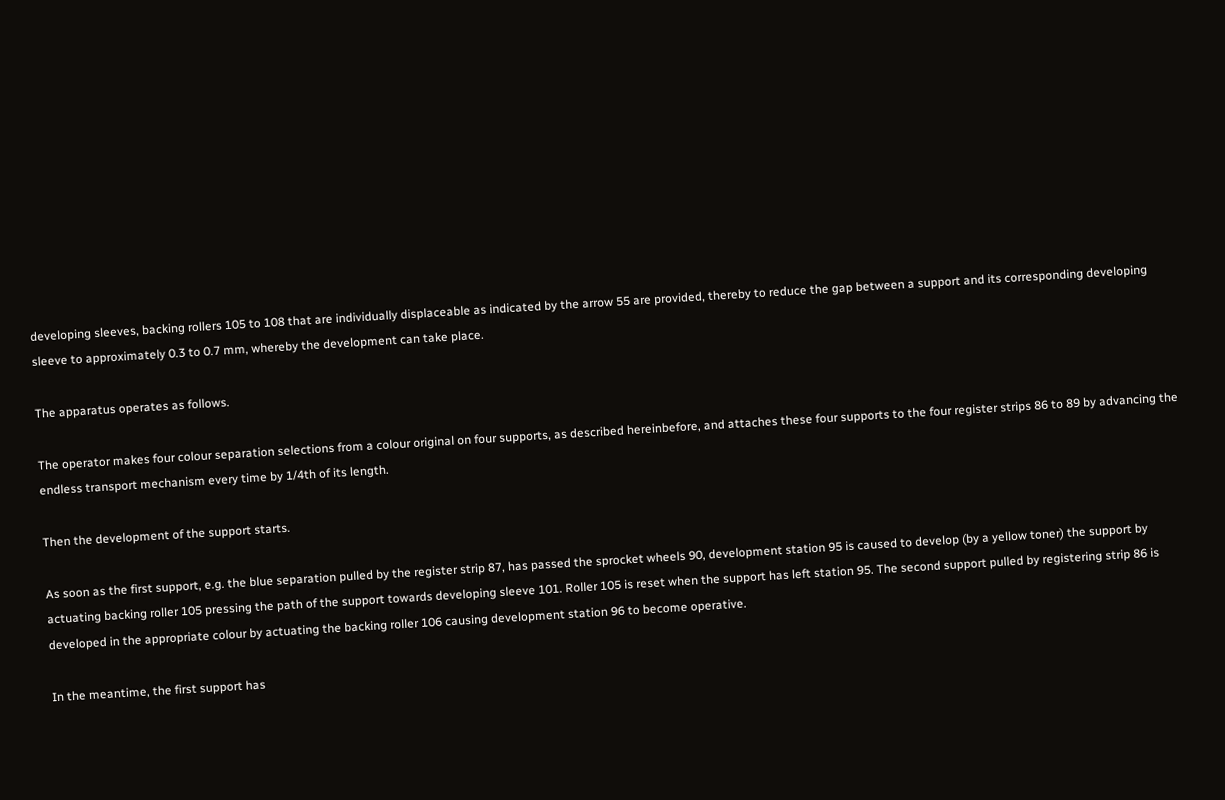developing sleeves, backing rollers 105 to 108 that are individually displaceable as indicated by the arrow 55 are provided, thereby to reduce the gap between a support and its corresponding developing sleeve to approximately 0.3 to 0.7 mm, whereby the development can take place.

The apparatus operates as follows.

The operator makes four colour separation selections from a colour original on four supports, as described hereinbefore, and attaches these four supports to the four register strips 86 to 89 by advancing the endless transport mechanism every time by 1/4th of its length.

Then the development of the support starts.

As soon as the first support, e.g. the blue separation pulled by the register strip 87, has passed the sprocket wheels 90, development station 95 is caused to develop (by a yellow toner) the support by actuating backing roller 105 pressing the path of the support towards developing sleeve 101. Roller 105 is reset when the support has left station 95. The second support pulled by registering strip 86 is developed in the appropriate colour by actuating the backing roller 106 causing development station 96 to become operative.

In the meantime, the first support has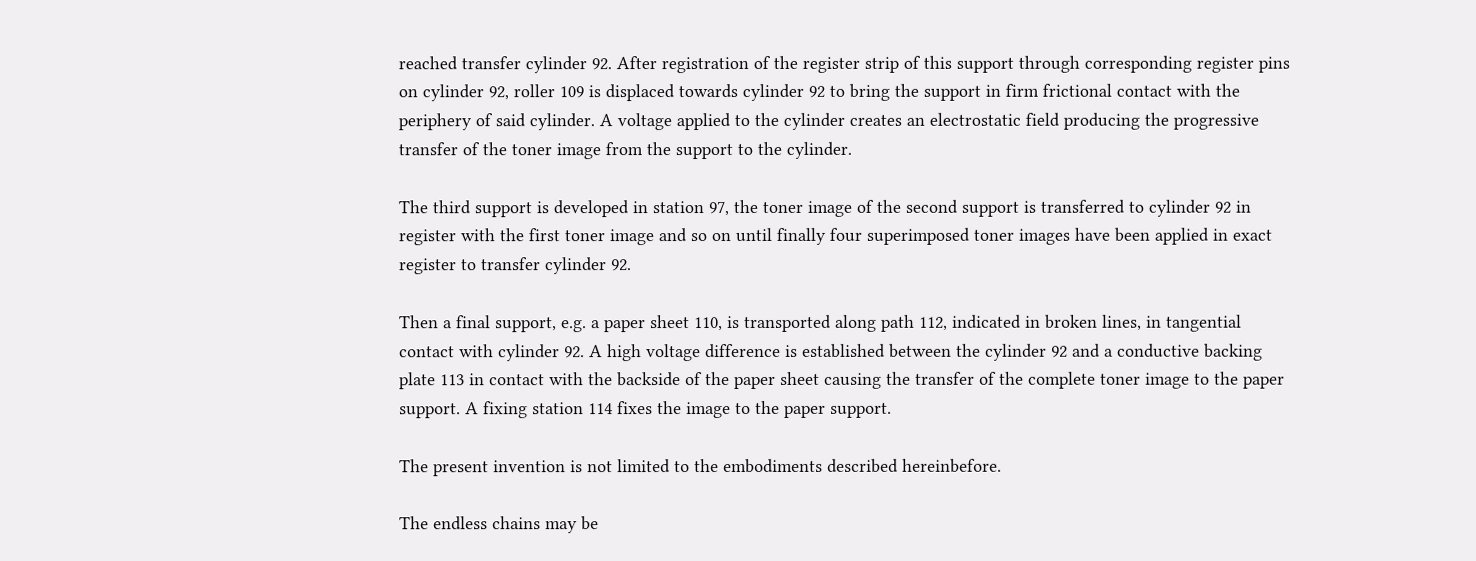reached transfer cylinder 92. After registration of the register strip of this support through corresponding register pins on cylinder 92, roller 109 is displaced towards cylinder 92 to bring the support in firm frictional contact with the periphery of said cylinder. A voltage applied to the cylinder creates an electrostatic field producing the progressive transfer of the toner image from the support to the cylinder.

The third support is developed in station 97, the toner image of the second support is transferred to cylinder 92 in register with the first toner image and so on until finally four superimposed toner images have been applied in exact register to transfer cylinder 92.

Then a final support, e.g. a paper sheet 110, is transported along path 112, indicated in broken lines, in tangential contact with cylinder 92. A high voltage difference is established between the cylinder 92 and a conductive backing plate 113 in contact with the backside of the paper sheet causing the transfer of the complete toner image to the paper support. A fixing station 114 fixes the image to the paper support.

The present invention is not limited to the embodiments described hereinbefore.

The endless chains may be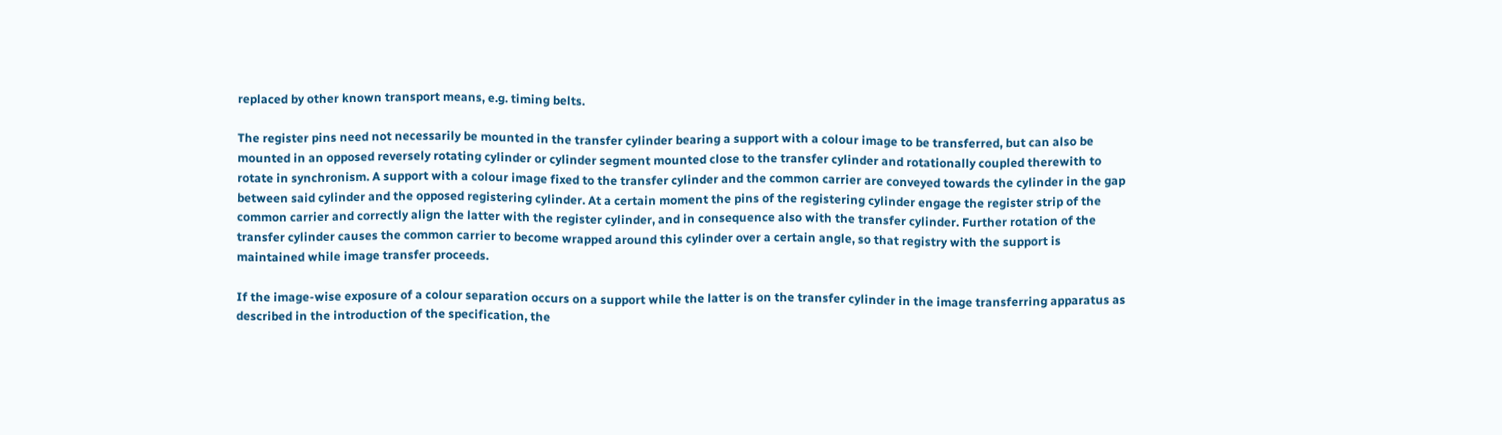replaced by other known transport means, e.g. timing belts.

The register pins need not necessarily be mounted in the transfer cylinder bearing a support with a colour image to be transferred, but can also be mounted in an opposed reversely rotating cylinder or cylinder segment mounted close to the transfer cylinder and rotationally coupled therewith to rotate in synchronism. A support with a colour image fixed to the transfer cylinder and the common carrier are conveyed towards the cylinder in the gap between said cylinder and the opposed registering cylinder. At a certain moment the pins of the registering cylinder engage the register strip of the common carrier and correctly align the latter with the register cylinder, and in consequence also with the transfer cylinder. Further rotation of the transfer cylinder causes the common carrier to become wrapped around this cylinder over a certain angle, so that registry with the support is maintained while image transfer proceeds.

If the image-wise exposure of a colour separation occurs on a support while the latter is on the transfer cylinder in the image transferring apparatus as described in the introduction of the specification, the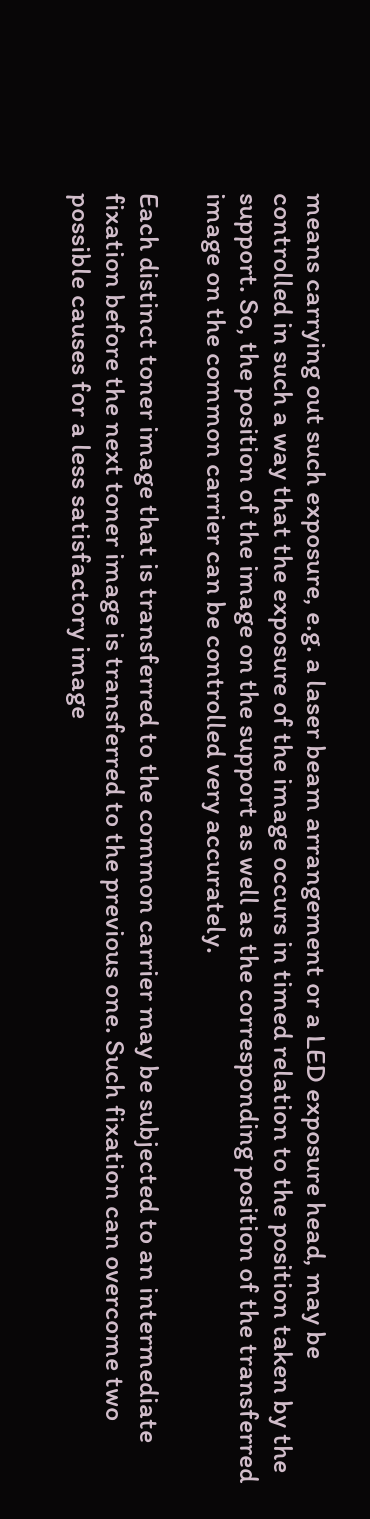means carrying out such exposure, e.g. a laser beam arrangement or a LED exposure head, may be controlled in such a way that the exposure of the image occurs in timed relation to the position taken by the support. So, the position of the image on the support as well as the corresponding position of the transferred image on the common carrier can be controlled very accurately.

Each distinct toner image that is transferred to the common carrier may be subjected to an intermediate fixation before the next toner image is transferred to the previous one. Such fixation can overcome two possible causes for a less satisfactory image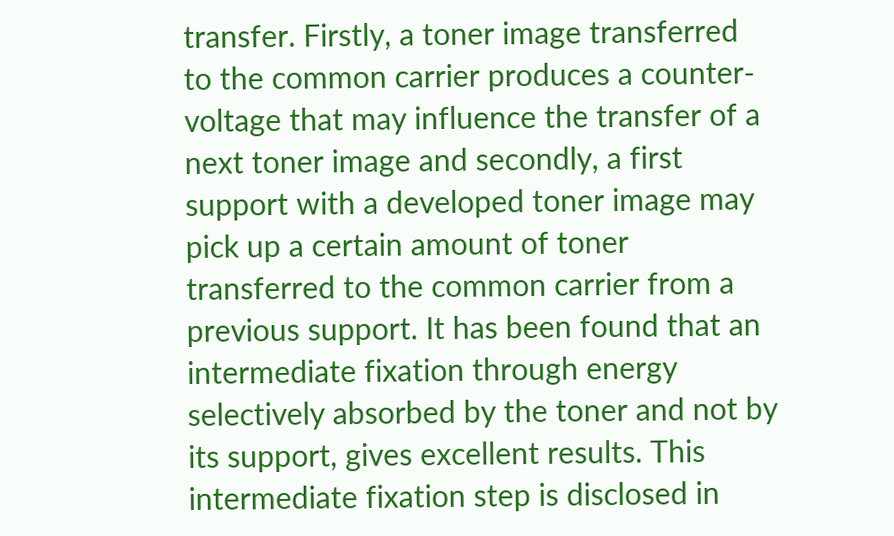transfer. Firstly, a toner image transferred to the common carrier produces a counter-voltage that may influence the transfer of a next toner image and secondly, a first support with a developed toner image may pick up a certain amount of toner transferred to the common carrier from a previous support. It has been found that an intermediate fixation through energy selectively absorbed by the toner and not by its support, gives excellent results. This intermediate fixation step is disclosed in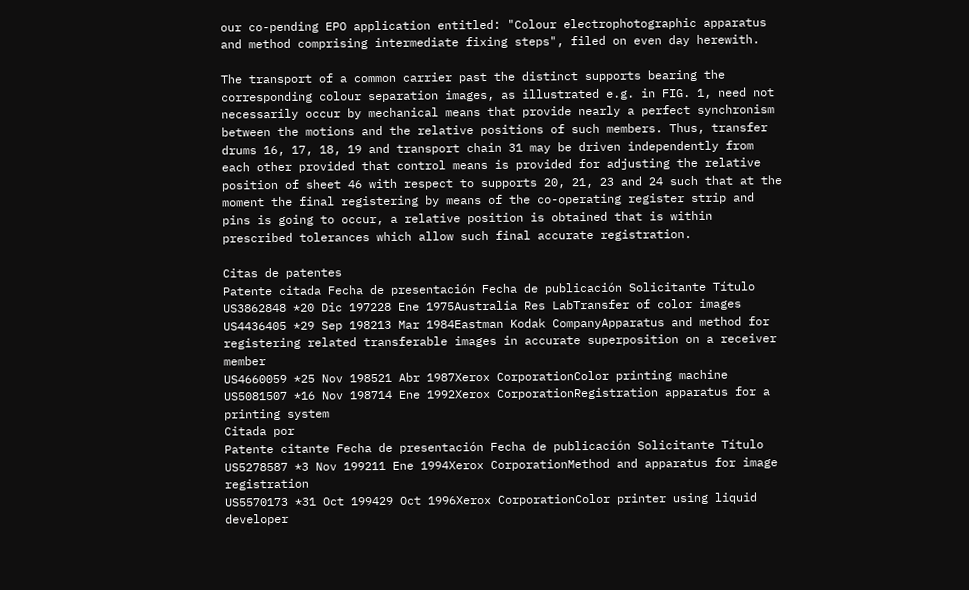our co-pending EPO application entitled: "Colour electrophotographic apparatus and method comprising intermediate fixing steps", filed on even day herewith.

The transport of a common carrier past the distinct supports bearing the corresponding colour separation images, as illustrated e.g. in FIG. 1, need not necessarily occur by mechanical means that provide nearly a perfect synchronism between the motions and the relative positions of such members. Thus, transfer drums 16, 17, 18, 19 and transport chain 31 may be driven independently from each other provided that control means is provided for adjusting the relative position of sheet 46 with respect to supports 20, 21, 23 and 24 such that at the moment the final registering by means of the co-operating register strip and pins is going to occur, a relative position is obtained that is within prescribed tolerances which allow such final accurate registration.

Citas de patentes
Patente citada Fecha de presentación Fecha de publicación Solicitante Título
US3862848 *20 Dic 197228 Ene 1975Australia Res LabTransfer of color images
US4436405 *29 Sep 198213 Mar 1984Eastman Kodak CompanyApparatus and method for registering related transferable images in accurate superposition on a receiver member
US4660059 *25 Nov 198521 Abr 1987Xerox CorporationColor printing machine
US5081507 *16 Nov 198714 Ene 1992Xerox CorporationRegistration apparatus for a printing system
Citada por
Patente citante Fecha de presentación Fecha de publicación Solicitante Título
US5278587 *3 Nov 199211 Ene 1994Xerox CorporationMethod and apparatus for image registration
US5570173 *31 Oct 199429 Oct 1996Xerox CorporationColor printer using liquid developer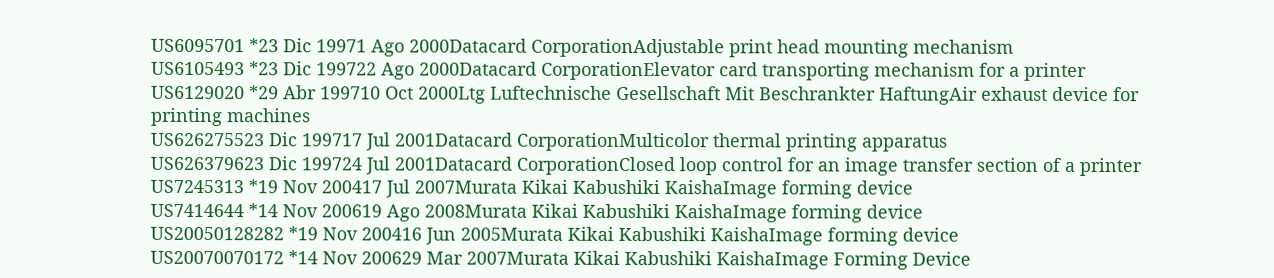US6095701 *23 Dic 19971 Ago 2000Datacard CorporationAdjustable print head mounting mechanism
US6105493 *23 Dic 199722 Ago 2000Datacard CorporationElevator card transporting mechanism for a printer
US6129020 *29 Abr 199710 Oct 2000Ltg Luftechnische Gesellschaft Mit Beschrankter HaftungAir exhaust device for printing machines
US626275523 Dic 199717 Jul 2001Datacard CorporationMulticolor thermal printing apparatus
US626379623 Dic 199724 Jul 2001Datacard CorporationClosed loop control for an image transfer section of a printer
US7245313 *19 Nov 200417 Jul 2007Murata Kikai Kabushiki KaishaImage forming device
US7414644 *14 Nov 200619 Ago 2008Murata Kikai Kabushiki KaishaImage forming device
US20050128282 *19 Nov 200416 Jun 2005Murata Kikai Kabushiki KaishaImage forming device
US20070070172 *14 Nov 200629 Mar 2007Murata Kikai Kabushiki KaishaImage Forming Device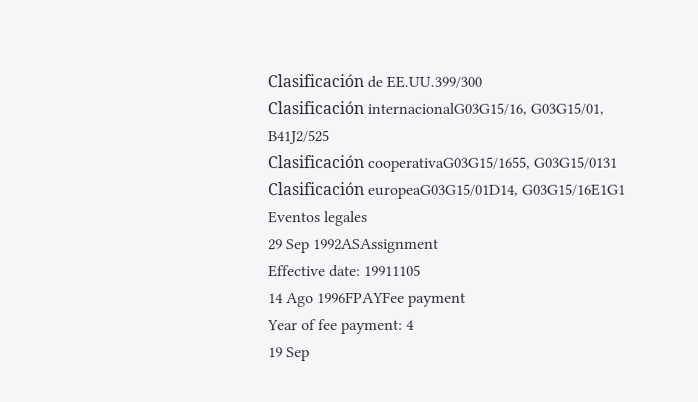Clasificación de EE.UU.399/300
Clasificación internacionalG03G15/16, G03G15/01, B41J2/525
Clasificación cooperativaG03G15/1655, G03G15/0131
Clasificación europeaG03G15/01D14, G03G15/16E1G1
Eventos legales
29 Sep 1992ASAssignment
Effective date: 19911105
14 Ago 1996FPAYFee payment
Year of fee payment: 4
19 Sep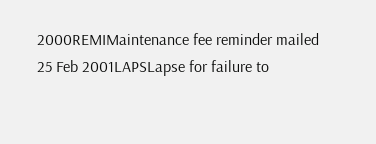2000REMIMaintenance fee reminder mailed
25 Feb 2001LAPSLapse for failure to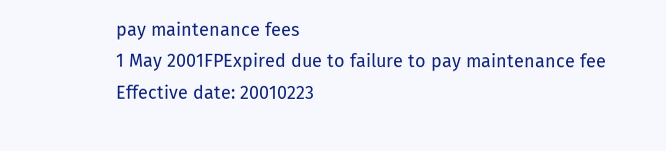pay maintenance fees
1 May 2001FPExpired due to failure to pay maintenance fee
Effective date: 20010223